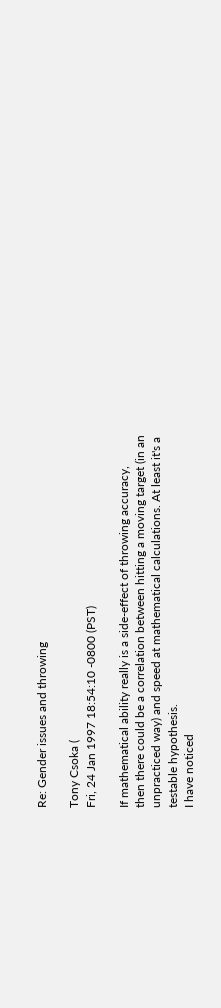Re: Gender issues and throwing

Tony Csoka (
Fri, 24 Jan 1997 18:54:10 -0800 (PST)

If mathematical ability really is a side-effect of throwing accuracy,
then there could be a correlation between hitting a moving target (in an
unpracticed way) and speed at mathematical calculations. At least it's a
testable hypothesis.
I have noticed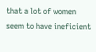that a lot of women seem to have ineficient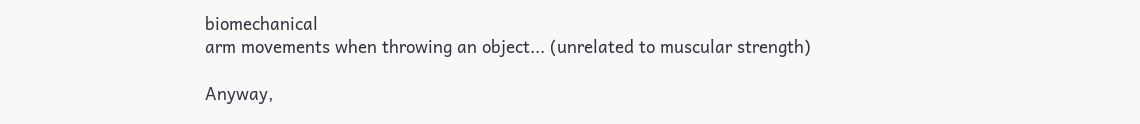biomechanical
arm movements when throwing an object... (unrelated to muscular strength)

Anyway,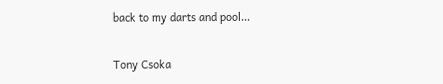back to my darts and pool...

Tony Csoka